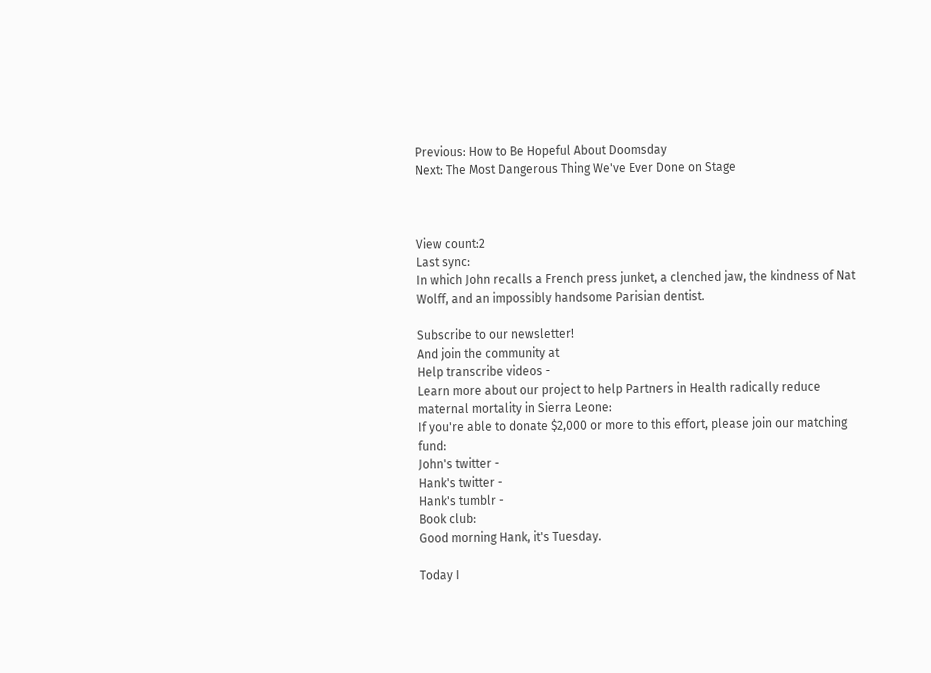Previous: How to Be Hopeful About Doomsday
Next: The Most Dangerous Thing We've Ever Done on Stage



View count:2
Last sync:
In which John recalls a French press junket, a clenched jaw, the kindness of Nat Wolff, and an impossibly handsome Parisian dentist.

Subscribe to our newsletter!
And join the community at
Help transcribe videos -
Learn more about our project to help Partners in Health radically reduce maternal mortality in Sierra Leone:
If you're able to donate $2,000 or more to this effort, please join our matching fund:
John's twitter -
Hank's twitter -
Hank's tumblr -
Book club:
Good morning Hank, it's Tuesday.

Today I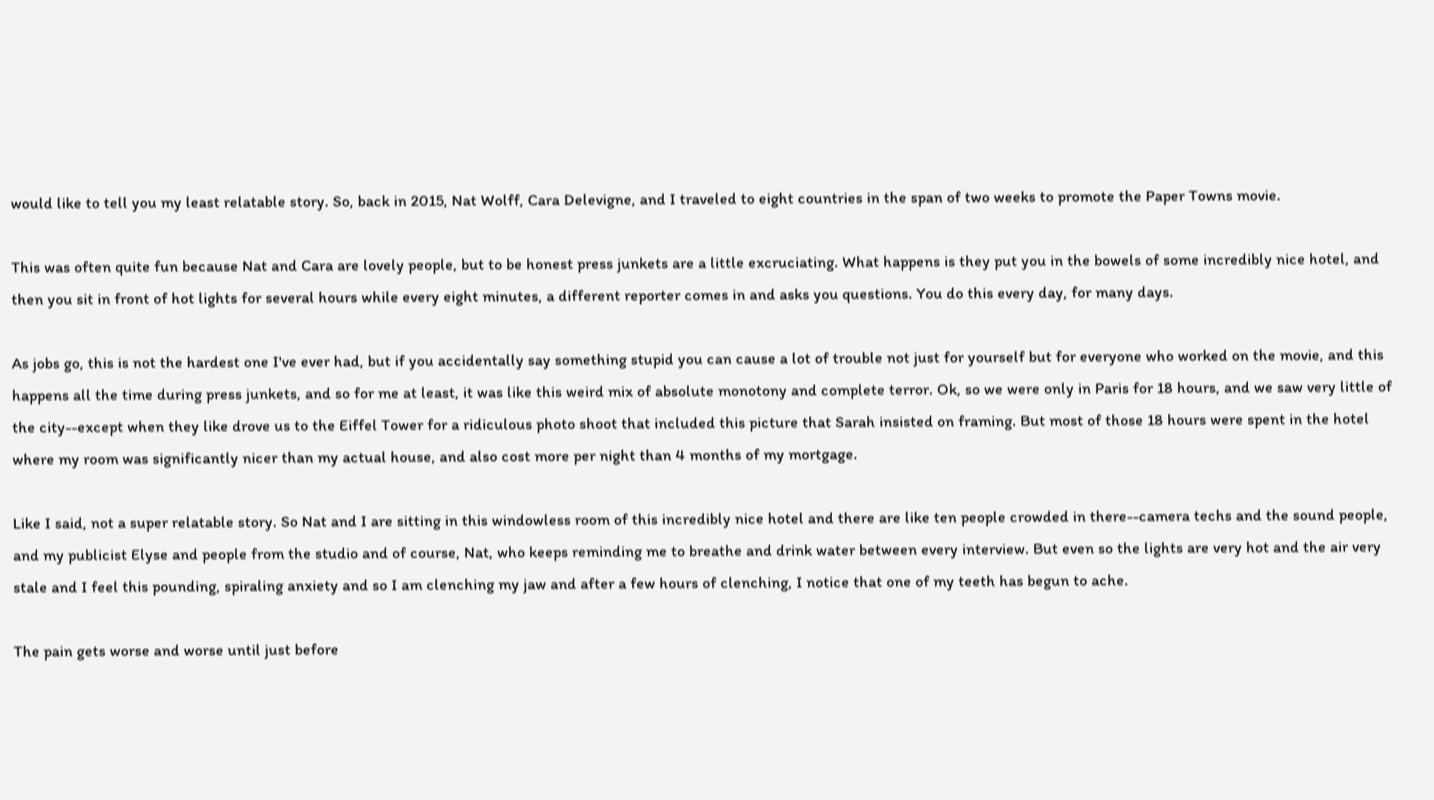would like to tell you my least relatable story. So, back in 2015, Nat Wolff, Cara Delevigne, and I traveled to eight countries in the span of two weeks to promote the Paper Towns movie.

This was often quite fun because Nat and Cara are lovely people, but to be honest press junkets are a little excruciating. What happens is they put you in the bowels of some incredibly nice hotel, and then you sit in front of hot lights for several hours while every eight minutes, a different reporter comes in and asks you questions. You do this every day, for many days.

As jobs go, this is not the hardest one I've ever had, but if you accidentally say something stupid you can cause a lot of trouble not just for yourself but for everyone who worked on the movie, and this happens all the time during press junkets, and so for me at least, it was like this weird mix of absolute monotony and complete terror. Ok, so we were only in Paris for 18 hours, and we saw very little of the city--except when they like drove us to the Eiffel Tower for a ridiculous photo shoot that included this picture that Sarah insisted on framing. But most of those 18 hours were spent in the hotel where my room was significantly nicer than my actual house, and also cost more per night than 4 months of my mortgage.

Like I said, not a super relatable story. So Nat and I are sitting in this windowless room of this incredibly nice hotel and there are like ten people crowded in there--camera techs and the sound people, and my publicist Elyse and people from the studio and of course, Nat, who keeps reminding me to breathe and drink water between every interview. But even so the lights are very hot and the air very stale and I feel this pounding, spiraling anxiety and so I am clenching my jaw and after a few hours of clenching, I notice that one of my teeth has begun to ache.

The pain gets worse and worse until just before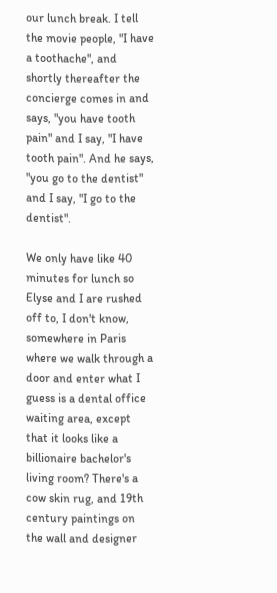our lunch break. I tell the movie people, "I have a toothache", and shortly thereafter the concierge comes in and says, "you have tooth pain" and I say, "I have tooth pain". And he says, "you go to the dentist" and I say, "I go to the dentist".

We only have like 40 minutes for lunch so Elyse and I are rushed off to, I don't know, somewhere in Paris where we walk through a door and enter what I guess is a dental office waiting area, except that it looks like a billionaire bachelor's living room? There's a cow skin rug, and 19th century paintings on the wall and designer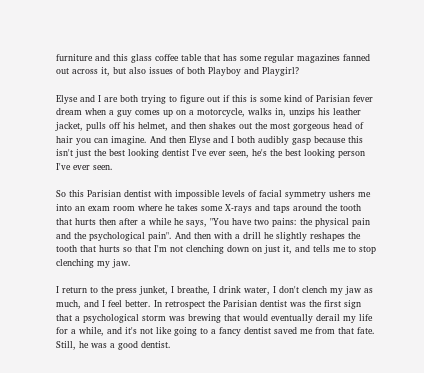furniture and this glass coffee table that has some regular magazines fanned out across it, but also issues of both Playboy and Playgirl?

Elyse and I are both trying to figure out if this is some kind of Parisian fever dream when a guy comes up on a motorcycle, walks in, unzips his leather jacket, pulls off his helmet, and then shakes out the most gorgeous head of hair you can imagine. And then Elyse and I both audibly gasp because this isn't just the best looking dentist I've ever seen, he's the best looking person I've ever seen.

So this Parisian dentist with impossible levels of facial symmetry ushers me into an exam room where he takes some X-rays and taps around the tooth that hurts then after a while he says, "You have two pains: the physical pain and the psychological pain". And then with a drill he slightly reshapes the tooth that hurts so that I'm not clenching down on just it, and tells me to stop clenching my jaw.

I return to the press junket, I breathe, I drink water, I don't clench my jaw as much, and I feel better. In retrospect the Parisian dentist was the first sign that a psychological storm was brewing that would eventually derail my life for a while, and it's not like going to a fancy dentist saved me from that fate. Still, he was a good dentist.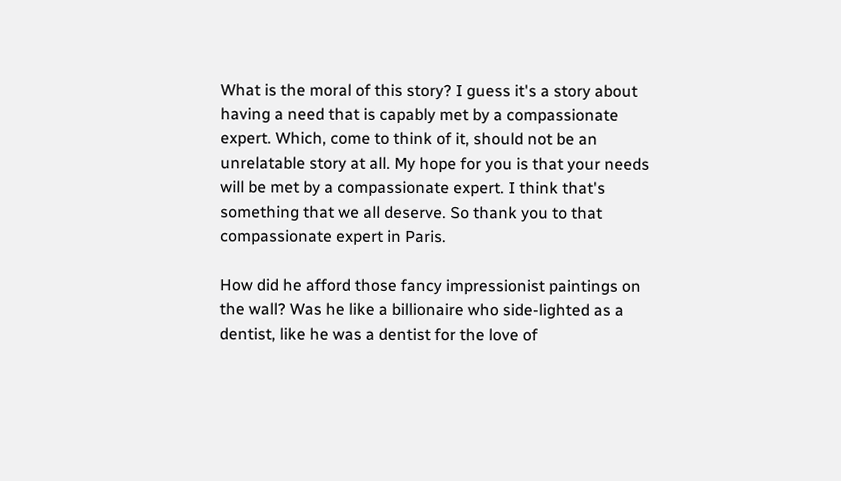What is the moral of this story? I guess it's a story about having a need that is capably met by a compassionate expert. Which, come to think of it, should not be an unrelatable story at all. My hope for you is that your needs will be met by a compassionate expert. I think that's something that we all deserve. So thank you to that compassionate expert in Paris.

How did he afford those fancy impressionist paintings on the wall? Was he like a billionaire who side-lighted as a dentist, like he was a dentist for the love of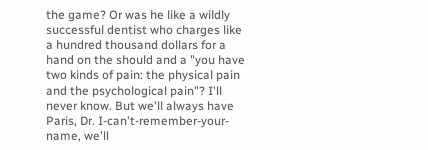the game? Or was he like a wildly successful dentist who charges like a hundred thousand dollars for a hand on the should and a "you have two kinds of pain: the physical pain and the psychological pain"? I'll never know. But we'll always have Paris, Dr. I-can't-remember-your-name, we'll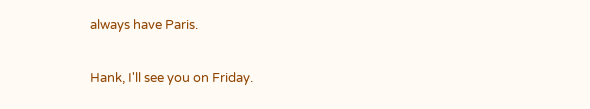always have Paris.

Hank, I'll see you on Friday.